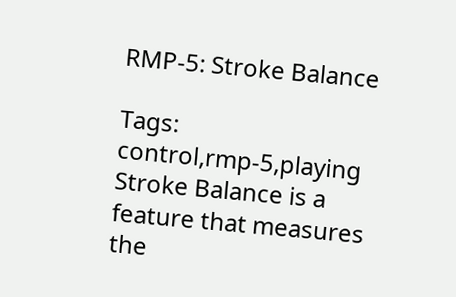RMP-5: Stroke Balance

Tags: control,rmp-5,playing
Stroke Balance is a feature that measures the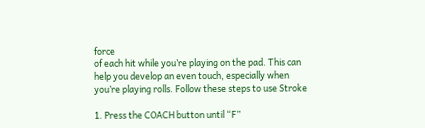force
of each hit while you’re playing on the pad. This can
help you develop an even touch, especially when
you’re playing rolls. Follow these steps to use Stroke

1. Press the COACH button until “F”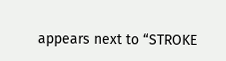appears next to “STROKE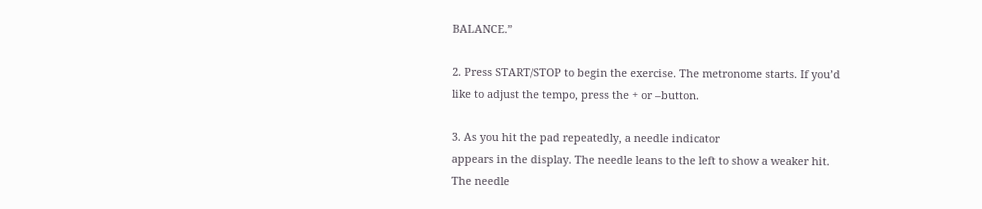BALANCE.”

2. Press START/STOP to begin the exercise. The metronome starts. If you’d like to adjust the tempo, press the + or –button.

3. As you hit the pad repeatedly, a needle indicator
appears in the display. The needle leans to the left to show a weaker hit. The needle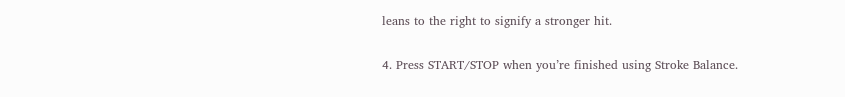leans to the right to signify a stronger hit.

4. Press START/STOP when you’re finished using Stroke Balance.